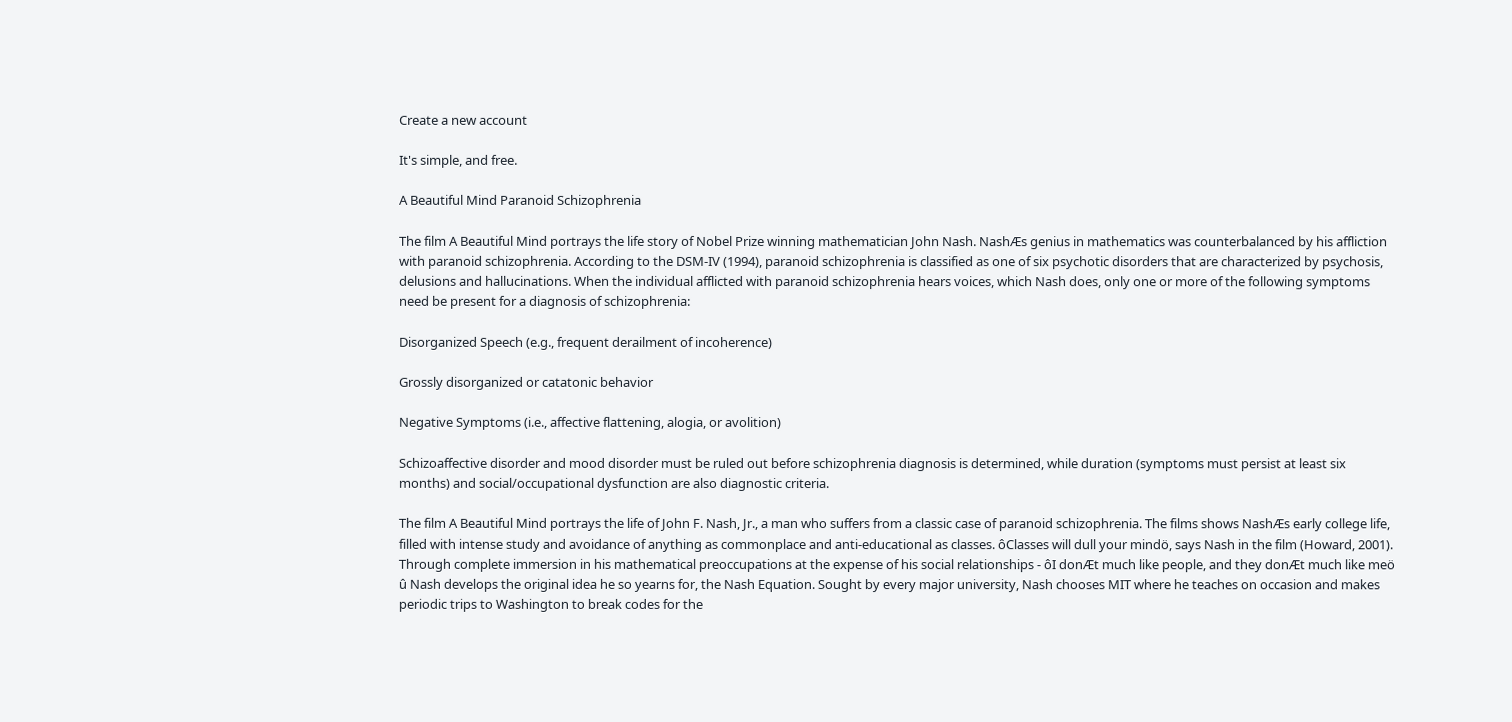Create a new account

It's simple, and free.

A Beautiful Mind Paranoid Schizophrenia

The film A Beautiful Mind portrays the life story of Nobel Prize winning mathematician John Nash. NashÆs genius in mathematics was counterbalanced by his affliction with paranoid schizophrenia. According to the DSM-IV (1994), paranoid schizophrenia is classified as one of six psychotic disorders that are characterized by psychosis, delusions and hallucinations. When the individual afflicted with paranoid schizophrenia hears voices, which Nash does, only one or more of the following symptoms need be present for a diagnosis of schizophrenia:

Disorganized Speech (e.g., frequent derailment of incoherence)

Grossly disorganized or catatonic behavior

Negative Symptoms (i.e., affective flattening, alogia, or avolition)

Schizoaffective disorder and mood disorder must be ruled out before schizophrenia diagnosis is determined, while duration (symptoms must persist at least six months) and social/occupational dysfunction are also diagnostic criteria.

The film A Beautiful Mind portrays the life of John F. Nash, Jr., a man who suffers from a classic case of paranoid schizophrenia. The films shows NashÆs early college life, filled with intense study and avoidance of anything as commonplace and anti-educational as classes. ôClasses will dull your mindö, says Nash in the film (Howard, 2001). Through complete immersion in his mathematical preoccupations at the expense of his social relationships - ôI donÆt much like people, and they donÆt much like meö û Nash develops the original idea he so yearns for, the Nash Equation. Sought by every major university, Nash chooses MIT where he teaches on occasion and makes periodic trips to Washington to break codes for the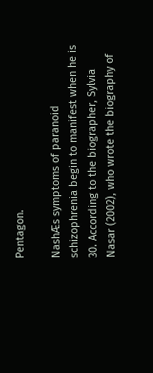Pentagon.

NashÆs symptoms of paranoid schizophrenia begin to manifest when he is 30. According to the biographer, Sylvia Nasar (2002), who wrote the biography of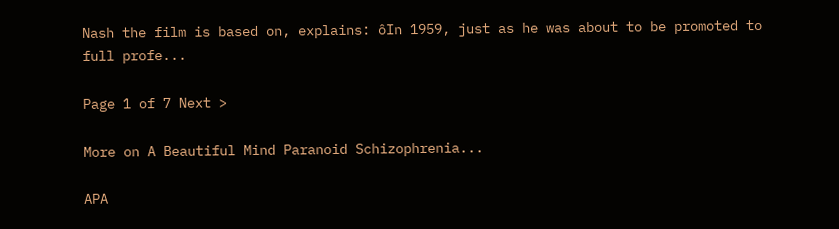Nash the film is based on, explains: ôIn 1959, just as he was about to be promoted to full profe...

Page 1 of 7 Next >

More on A Beautiful Mind Paranoid Schizophrenia...

APA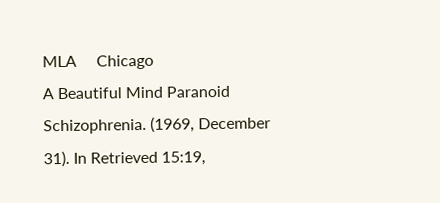MLA     Chicago
A Beautiful Mind Paranoid Schizophrenia. (1969, December 31). In Retrieved 15:19,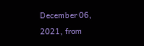December 06, 2021, from